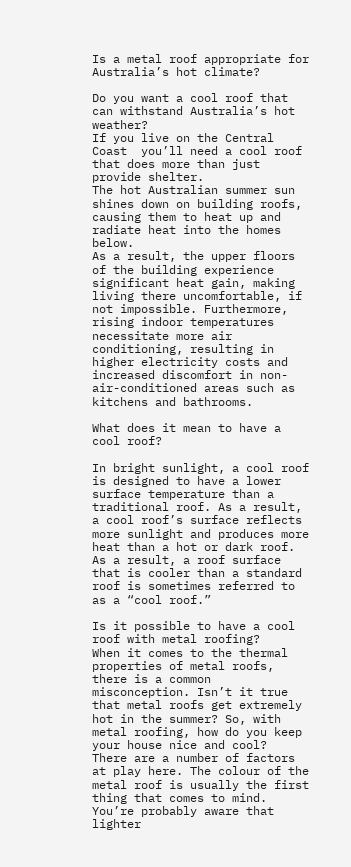Is a metal roof appropriate for Australia’s hot climate?

Do you want a cool roof that can withstand Australia’s hot weather?
If you live on the Central Coast  you’ll need a cool roof that does more than just provide shelter.
The hot Australian summer sun shines down on building roofs, causing them to heat up and radiate heat into the homes below.
As a result, the upper floors of the building experience significant heat gain, making living there uncomfortable, if not impossible. Furthermore, rising indoor temperatures necessitate more air conditioning, resulting in higher electricity costs and increased discomfort in non-air-conditioned areas such as kitchens and bathrooms.

What does it mean to have a cool roof?

In bright sunlight, a cool roof is designed to have a lower surface temperature than a traditional roof. As a result, a cool roof’s surface reflects more sunlight and produces more heat than a hot or dark roof. As a result, a roof surface that is cooler than a standard roof is sometimes referred to as a “cool roof.”

Is it possible to have a cool roof with metal roofing?
When it comes to the thermal properties of metal roofs, there is a common misconception. Isn’t it true that metal roofs get extremely hot in the summer? So, with metal roofing, how do you keep your house nice and cool?
There are a number of factors at play here. The colour of the metal roof is usually the first thing that comes to mind. You’re probably aware that lighter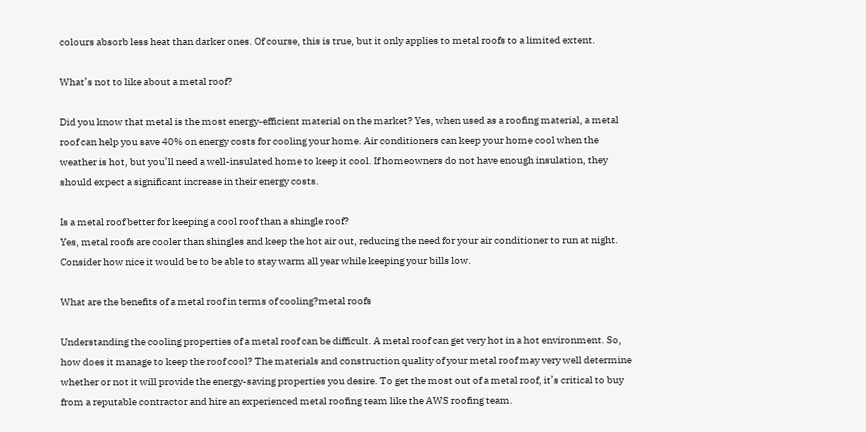colours absorb less heat than darker ones. Of course, this is true, but it only applies to metal roofs to a limited extent.

What’s not to like about a metal roof?

Did you know that metal is the most energy-efficient material on the market? Yes, when used as a roofing material, a metal roof can help you save 40% on energy costs for cooling your home. Air conditioners can keep your home cool when the weather is hot, but you’ll need a well-insulated home to keep it cool. If homeowners do not have enough insulation, they should expect a significant increase in their energy costs.

Is a metal roof better for keeping a cool roof than a shingle roof?
Yes, metal roofs are cooler than shingles and keep the hot air out, reducing the need for your air conditioner to run at night. Consider how nice it would be to be able to stay warm all year while keeping your bills low.

What are the benefits of a metal roof in terms of cooling?metal roofs

Understanding the cooling properties of a metal roof can be difficult. A metal roof can get very hot in a hot environment. So, how does it manage to keep the roof cool? The materials and construction quality of your metal roof may very well determine whether or not it will provide the energy-saving properties you desire. To get the most out of a metal roof, it’s critical to buy from a reputable contractor and hire an experienced metal roofing team like the AWS roofing team.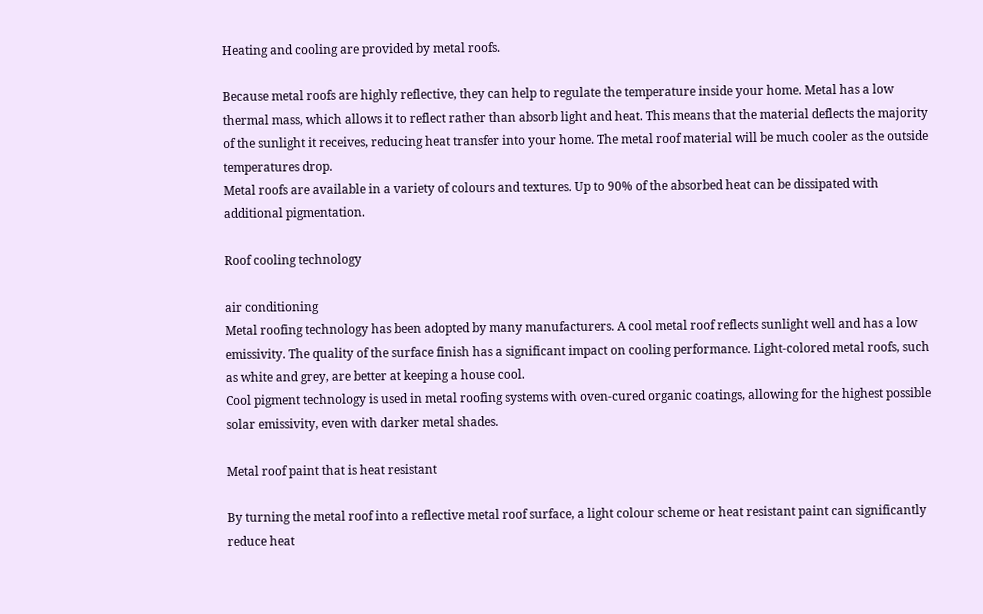Heating and cooling are provided by metal roofs.

Because metal roofs are highly reflective, they can help to regulate the temperature inside your home. Metal has a low thermal mass, which allows it to reflect rather than absorb light and heat. This means that the material deflects the majority of the sunlight it receives, reducing heat transfer into your home. The metal roof material will be much cooler as the outside temperatures drop.
Metal roofs are available in a variety of colours and textures. Up to 90% of the absorbed heat can be dissipated with additional pigmentation.

Roof cooling technology

air conditioning
Metal roofing technology has been adopted by many manufacturers. A cool metal roof reflects sunlight well and has a low emissivity. The quality of the surface finish has a significant impact on cooling performance. Light-colored metal roofs, such as white and grey, are better at keeping a house cool.
Cool pigment technology is used in metal roofing systems with oven-cured organic coatings, allowing for the highest possible solar emissivity, even with darker metal shades.

Metal roof paint that is heat resistant

By turning the metal roof into a reflective metal roof surface, a light colour scheme or heat resistant paint can significantly reduce heat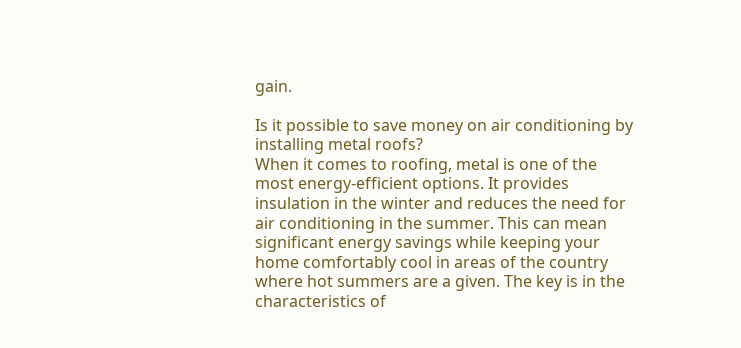gain.

Is it possible to save money on air conditioning by installing metal roofs?
When it comes to roofing, metal is one of the most energy-efficient options. It provides insulation in the winter and reduces the need for air conditioning in the summer. This can mean significant energy savings while keeping your home comfortably cool in areas of the country where hot summers are a given. The key is in the characteristics of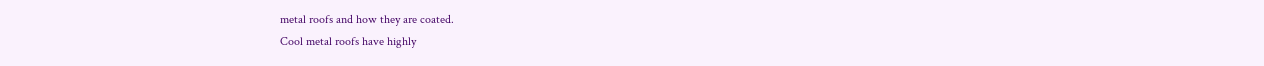metal roofs and how they are coated.
Cool metal roofs have highly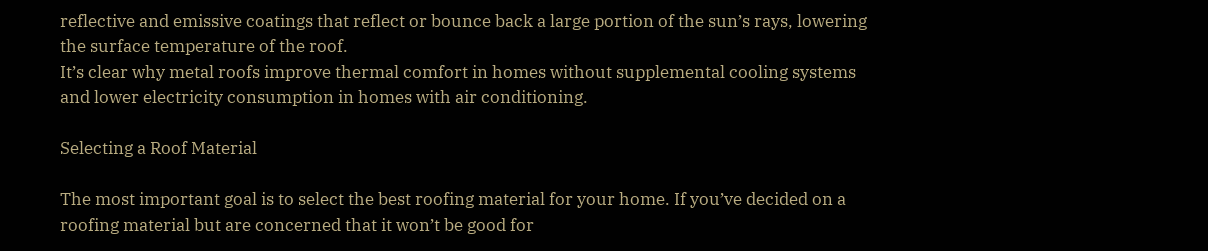reflective and emissive coatings that reflect or bounce back a large portion of the sun’s rays, lowering the surface temperature of the roof.
It’s clear why metal roofs improve thermal comfort in homes without supplemental cooling systems and lower electricity consumption in homes with air conditioning.

Selecting a Roof Material

The most important goal is to select the best roofing material for your home. If you’ve decided on a roofing material but are concerned that it won’t be good for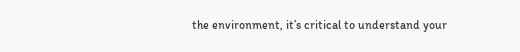the environment, it’s critical to understand your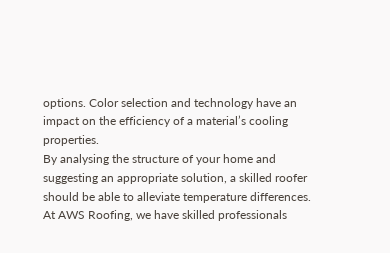options. Color selection and technology have an impact on the efficiency of a material’s cooling properties.
By analysing the structure of your home and suggesting an appropriate solution, a skilled roofer should be able to alleviate temperature differences.
At AWS Roofing, we have skilled professionals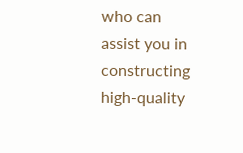who can assist you in constructing high-quality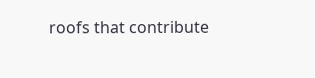roofs that contribute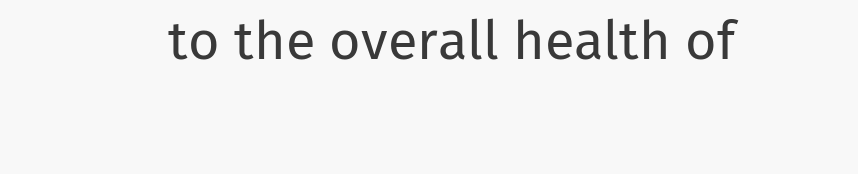to the overall health of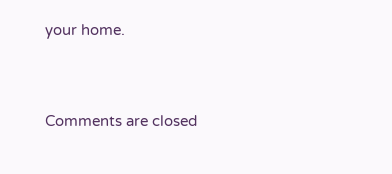your home.


Comments are closed